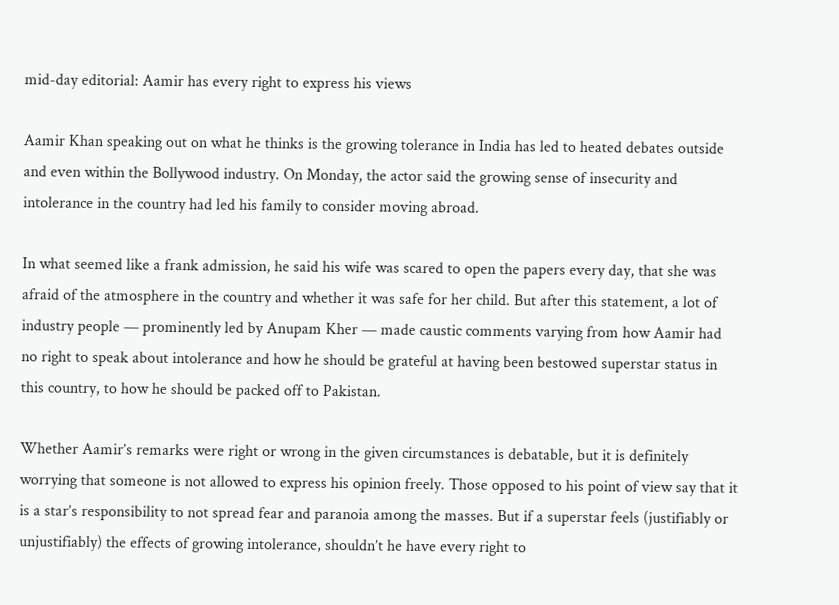mid-day editorial: Aamir has every right to express his views

Aamir Khan speaking out on what he thinks is the growing tolerance in India has led to heated debates outside and even within the Bollywood industry. On Monday, the actor said the growing sense of insecurity and intolerance in the country had led his family to consider moving abroad.

In what seemed like a frank admission, he said his wife was scared to open the papers every day, that she was afraid of the atmosphere in the country and whether it was safe for her child. But after this statement, a lot of industry people — prominently led by Anupam Kher — made caustic comments varying from how Aamir had no right to speak about intolerance and how he should be grateful at having been bestowed superstar status in this country, to how he should be packed off to Pakistan.

Whether Aamir’s remarks were right or wrong in the given circumstances is debatable, but it is definitely worrying that someone is not allowed to express his opinion freely. Those opposed to his point of view say that it is a star’s responsibility to not spread fear and paranoia among the masses. But if a superstar feels (justifiably or unjustifiably) the effects of growing intolerance, shouldn’t he have every right to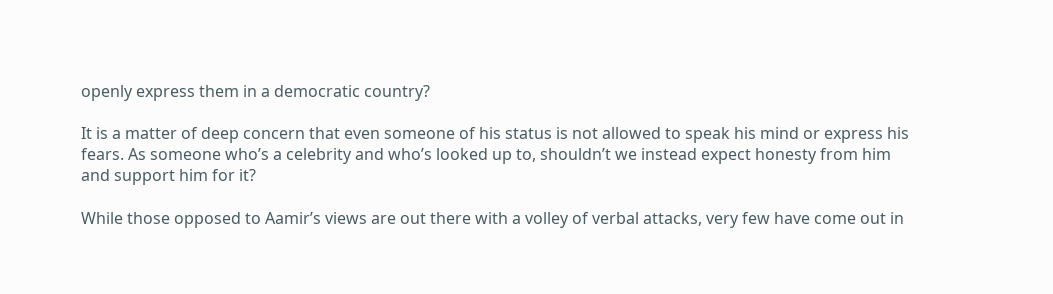openly express them in a democratic country?

It is a matter of deep concern that even someone of his status is not allowed to speak his mind or express his fears. As someone who’s a celebrity and who’s looked up to, shouldn’t we instead expect honesty from him and support him for it?

While those opposed to Aamir’s views are out there with a volley of verbal attacks, very few have come out in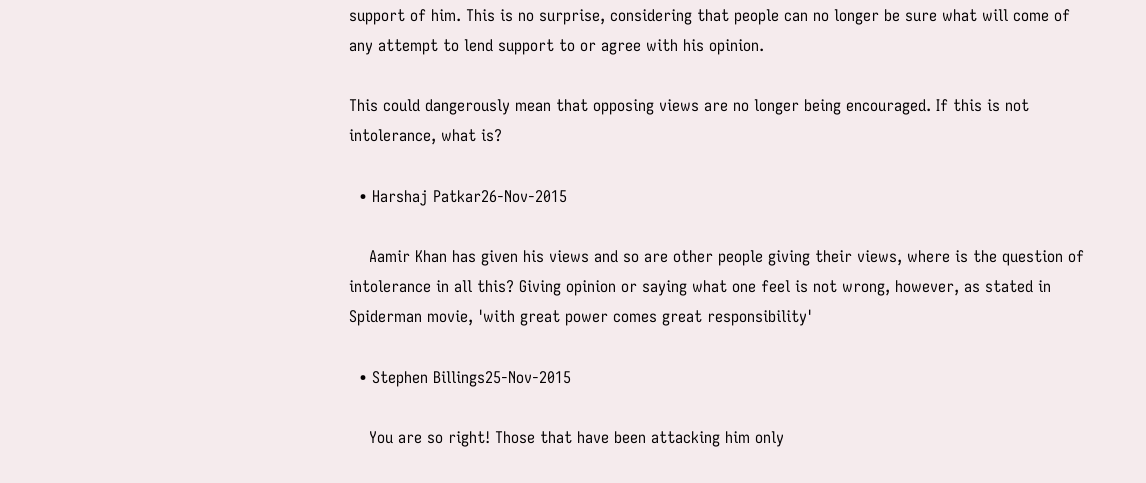support of him. This is no surprise, considering that people can no longer be sure what will come of any attempt to lend support to or agree with his opinion.

This could dangerously mean that opposing views are no longer being encouraged. If this is not intolerance, what is?

  • Harshaj Patkar26-Nov-2015

    Aamir Khan has given his views and so are other people giving their views, where is the question of intolerance in all this? Giving opinion or saying what one feel is not wrong, however, as stated in Spiderman movie, 'with great power comes great responsibility'

  • Stephen Billings25-Nov-2015

    You are so right! Those that have been attacking him only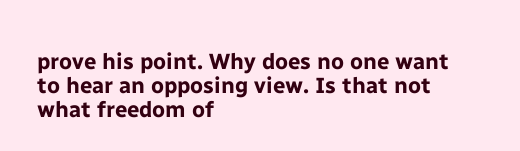prove his point. Why does no one want to hear an opposing view. Is that not what freedom of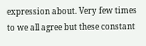expression about. Very few times to we all agree but these constant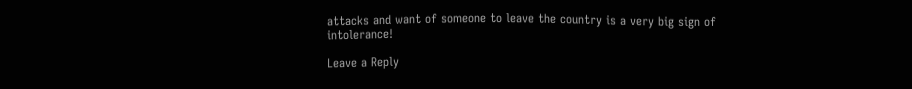attacks and want of someone to leave the country is a very big sign of intolerance!

Leave a Reply